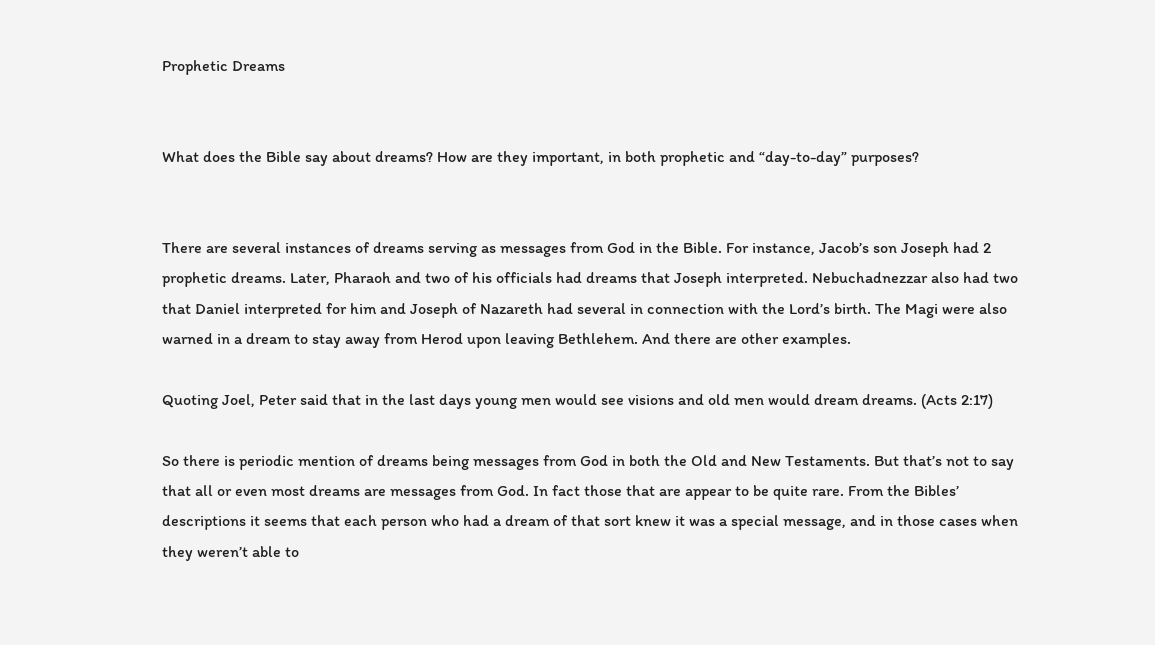Prophetic Dreams


What does the Bible say about dreams? How are they important, in both prophetic and “day-to-day” purposes?


There are several instances of dreams serving as messages from God in the Bible. For instance, Jacob’s son Joseph had 2 prophetic dreams. Later, Pharaoh and two of his officials had dreams that Joseph interpreted. Nebuchadnezzar also had two that Daniel interpreted for him and Joseph of Nazareth had several in connection with the Lord’s birth. The Magi were also warned in a dream to stay away from Herod upon leaving Bethlehem. And there are other examples.

Quoting Joel, Peter said that in the last days young men would see visions and old men would dream dreams. (Acts 2:17)

So there is periodic mention of dreams being messages from God in both the Old and New Testaments. But that’s not to say that all or even most dreams are messages from God. In fact those that are appear to be quite rare. From the Bibles’ descriptions it seems that each person who had a dream of that sort knew it was a special message, and in those cases when they weren’t able to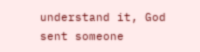understand it, God sent someone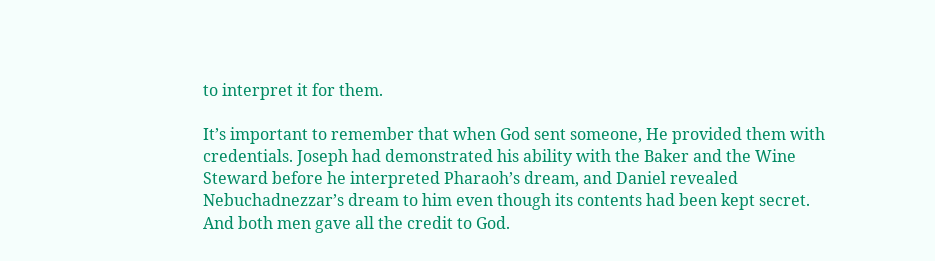to interpret it for them.

It’s important to remember that when God sent someone, He provided them with credentials. Joseph had demonstrated his ability with the Baker and the Wine Steward before he interpreted Pharaoh’s dream, and Daniel revealed Nebuchadnezzar’s dream to him even though its contents had been kept secret. And both men gave all the credit to God.